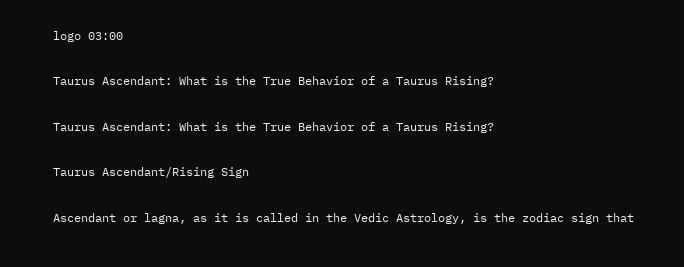logo 03:00

Taurus Ascendant: What is the True Behavior of a Taurus Rising?

Taurus Ascendant: What is the True Behavior of a Taurus Rising?

Taurus Ascendant/Rising Sign

Ascendant or lagna, as it is called in the Vedic Astrology, is the zodiac sign that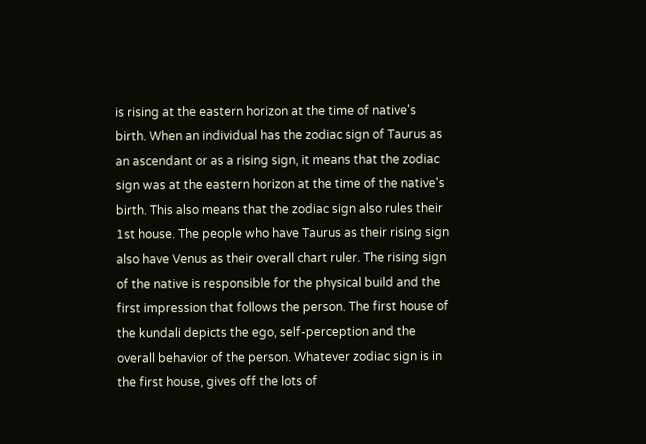is rising at the eastern horizon at the time of native's birth. When an individual has the zodiac sign of Taurus as an ascendant or as a rising sign, it means that the zodiac sign was at the eastern horizon at the time of the native's birth. This also means that the zodiac sign also rules their 1st house. The people who have Taurus as their rising sign also have Venus as their overall chart ruler. The rising sign of the native is responsible for the physical build and the first impression that follows the person. The first house of the kundali depicts the ego, self-perception and the overall behavior of the person. Whatever zodiac sign is in the first house, gives off the lots of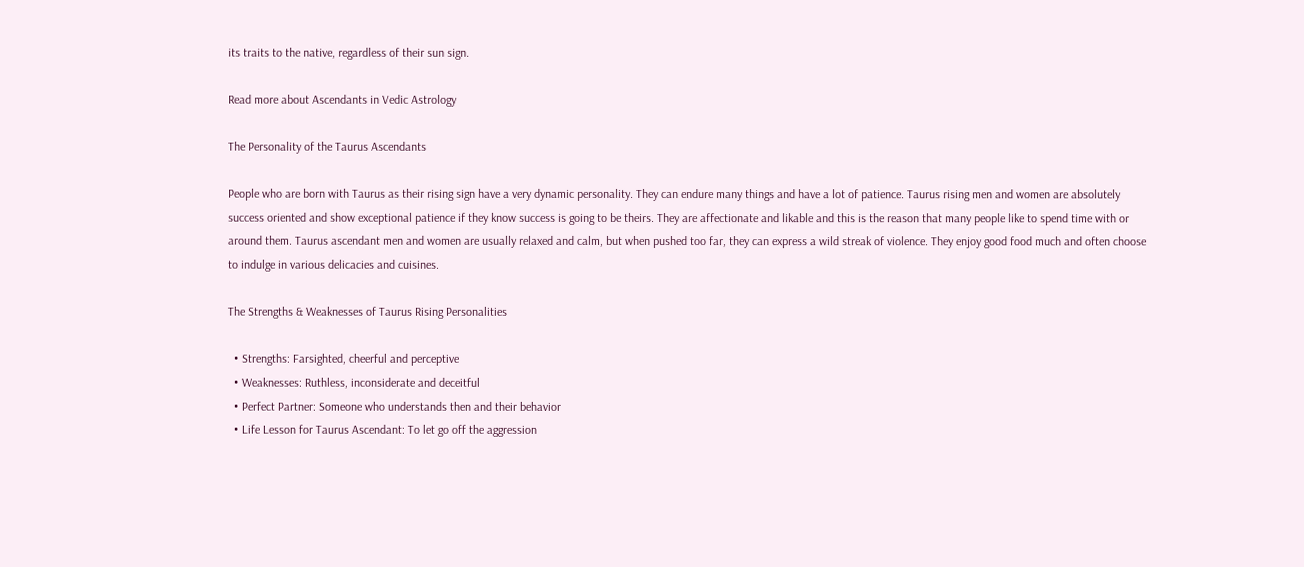its traits to the native, regardless of their sun sign.

Read more about Ascendants in Vedic Astrology

The Personality of the Taurus Ascendants

People who are born with Taurus as their rising sign have a very dynamic personality. They can endure many things and have a lot of patience. Taurus rising men and women are absolutely success oriented and show exceptional patience if they know success is going to be theirs. They are affectionate and likable and this is the reason that many people like to spend time with or around them. Taurus ascendant men and women are usually relaxed and calm, but when pushed too far, they can express a wild streak of violence. They enjoy good food much and often choose to indulge in various delicacies and cuisines.

The Strengths & Weaknesses of Taurus Rising Personalities

  • Strengths: Farsighted, cheerful and perceptive
  • Weaknesses: Ruthless, inconsiderate and deceitful
  • Perfect Partner: Someone who understands then and their behavior
  • Life Lesson for Taurus Ascendant: To let go off the aggression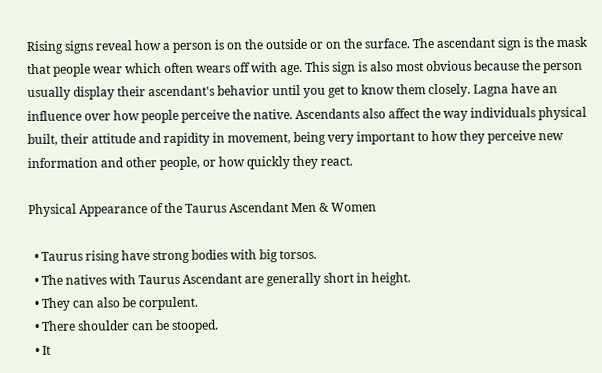Rising signs reveal how a person is on the outside or on the surface. The ascendant sign is the mask that people wear which often wears off with age. This sign is also most obvious because the person usually display their ascendant's behavior until you get to know them closely. Lagna have an influence over how people perceive the native. Ascendants also affect the way individuals physical built, their attitude and rapidity in movement, being very important to how they perceive new information and other people, or how quickly they react.

Physical Appearance of the Taurus Ascendant Men & Women

  • Taurus rising have strong bodies with big torsos.
  • The natives with Taurus Ascendant are generally short in height.
  • They can also be corpulent.
  • There shoulder can be stooped.
  • It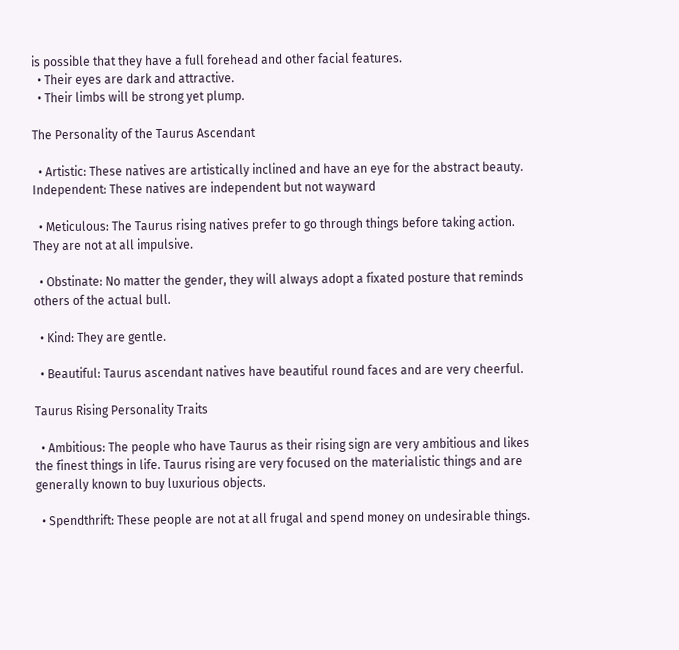is possible that they have a full forehead and other facial features.
  • Their eyes are dark and attractive.
  • Their limbs will be strong yet plump.

The Personality of the Taurus Ascendant

  • Artistic: These natives are artistically inclined and have an eye for the abstract beauty. Independent: These natives are independent but not wayward

  • Meticulous: The Taurus rising natives prefer to go through things before taking action. They are not at all impulsive.

  • Obstinate: No matter the gender, they will always adopt a fixated posture that reminds others of the actual bull.

  • Kind: They are gentle.

  • Beautiful: Taurus ascendant natives have beautiful round faces and are very cheerful.

Taurus Rising Personality Traits

  • Ambitious: The people who have Taurus as their rising sign are very ambitious and likes the finest things in life. Taurus rising are very focused on the materialistic things and are generally known to buy luxurious objects.

  • Spendthrift: These people are not at all frugal and spend money on undesirable things.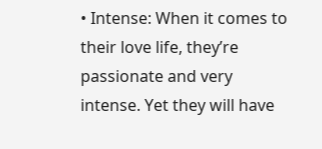• Intense: When it comes to their love life, they’re passionate and very intense. Yet they will have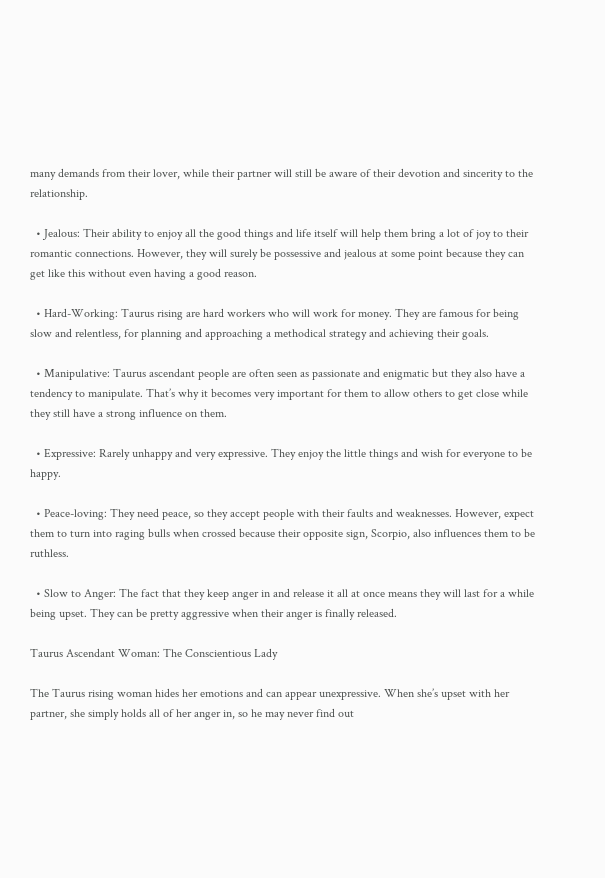many demands from their lover, while their partner will still be aware of their devotion and sincerity to the relationship.

  • Jealous: Their ability to enjoy all the good things and life itself will help them bring a lot of joy to their romantic connections. However, they will surely be possessive and jealous at some point because they can get like this without even having a good reason.

  • Hard-Working: Taurus rising are hard workers who will work for money. They are famous for being slow and relentless, for planning and approaching a methodical strategy and achieving their goals.

  • Manipulative: Taurus ascendant people are often seen as passionate and enigmatic but they also have a tendency to manipulate. That’s why it becomes very important for them to allow others to get close while they still have a strong influence on them.

  • Expressive: Rarely unhappy and very expressive. They enjoy the little things and wish for everyone to be happy.

  • Peace-loving: They need peace, so they accept people with their faults and weaknesses. However, expect them to turn into raging bulls when crossed because their opposite sign, Scorpio, also influences them to be ruthless.

  • Slow to Anger: The fact that they keep anger in and release it all at once means they will last for a while being upset. They can be pretty aggressive when their anger is finally released.

Taurus Ascendant Woman: The Conscientious Lady

The Taurus rising woman hides her emotions and can appear unexpressive. When she’s upset with her partner, she simply holds all of her anger in, so he may never find out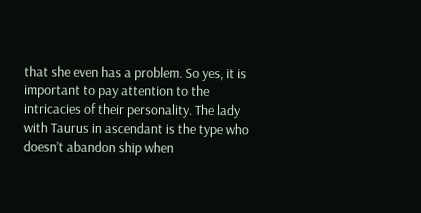that she even has a problem. So yes, it is important to pay attention to the intricacies of their personality. The lady with Taurus in ascendant is the type who doesn’t abandon ship when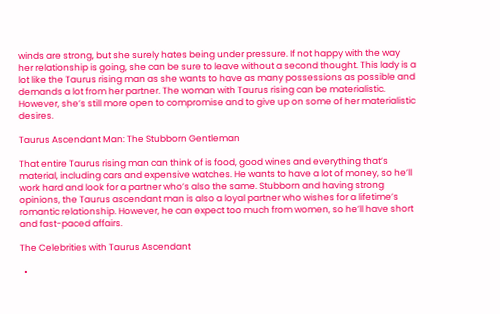winds are strong, but she surely hates being under pressure. If not happy with the way her relationship is going, she can be sure to leave without a second thought. This lady is a lot like the Taurus rising man as she wants to have as many possessions as possible and demands a lot from her partner. The woman with Taurus rising can be materialistic. However, she’s still more open to compromise and to give up on some of her materialistic desires.

Taurus Ascendant Man: The Stubborn Gentleman

That entire Taurus rising man can think of is food, good wines and everything that’s material, including cars and expensive watches. He wants to have a lot of money, so he’ll work hard and look for a partner who’s also the same. Stubborn and having strong opinions, the Taurus ascendant man is also a loyal partner who wishes for a lifetime’s romantic relationship. However, he can expect too much from women, so he’ll have short and fast-paced affairs.

The Celebrities with Taurus Ascendant

  •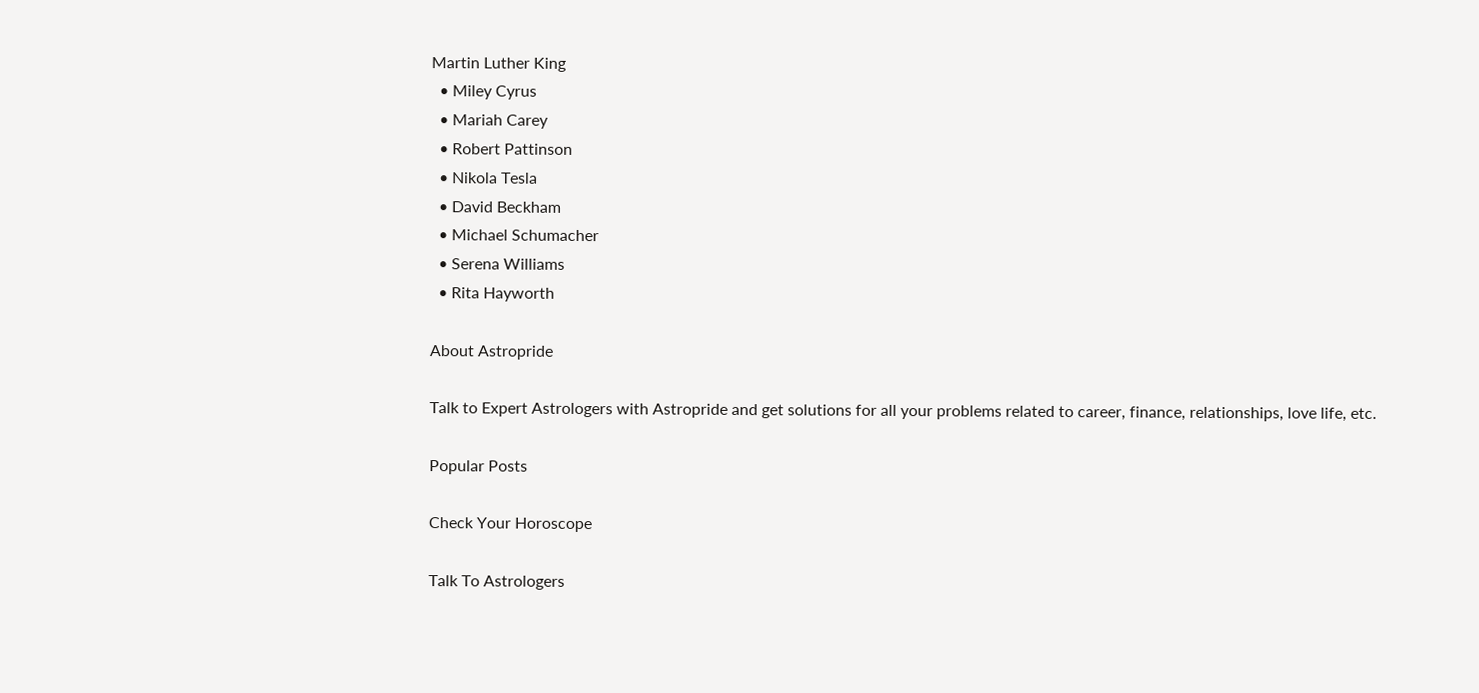Martin Luther King
  • Miley Cyrus
  • Mariah Carey
  • Robert Pattinson
  • Nikola Tesla
  • David Beckham
  • Michael Schumacher
  • Serena Williams
  • Rita Hayworth

About Astropride

Talk to Expert Astrologers with Astropride and get solutions for all your problems related to career, finance, relationships, love life, etc.

Popular Posts

Check Your Horoscope

Talk To Astrologers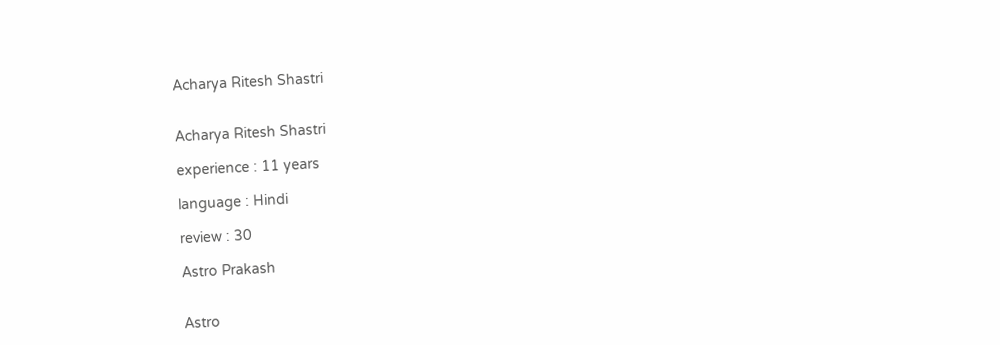Acharya Ritesh Shastri


Acharya Ritesh Shastri

experience : 11 years

language : Hindi

review : 30

Astro Prakash


Astro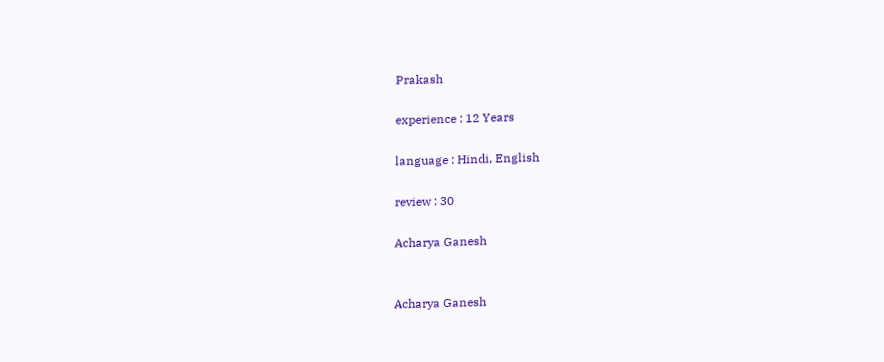Prakash

experience : 12 Years

language : Hindi, English

review : 30

Acharya Ganesh


Acharya Ganesh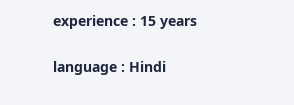experience : 15 years

language : Hindi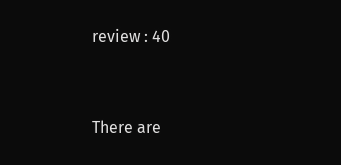review : 40


There are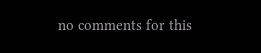no comments for this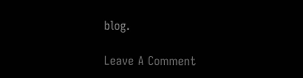blog.

Leave A Comment